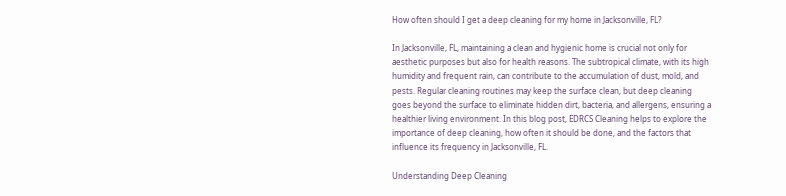How often should I get a deep cleaning for my home in Jacksonville, FL?

In Jacksonville, FL, maintaining a clean and hygienic home is crucial not only for aesthetic purposes but also for health reasons. The subtropical climate, with its high humidity and frequent rain, can contribute to the accumulation of dust, mold, and pests. Regular cleaning routines may keep the surface clean, but deep cleaning goes beyond the surface to eliminate hidden dirt, bacteria, and allergens, ensuring a healthier living environment. In this blog post, EDRCS Cleaning helps to explore the importance of deep cleaning, how often it should be done, and the factors that influence its frequency in Jacksonville, FL.

Understanding Deep Cleaning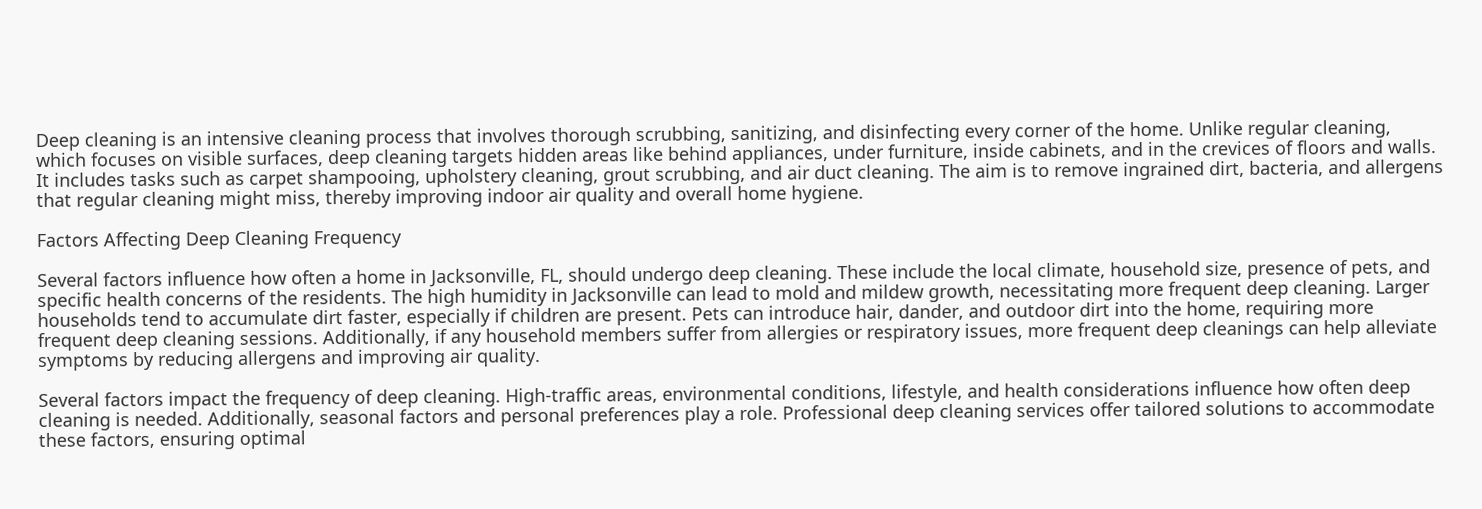Deep cleaning is an intensive cleaning process that involves thorough scrubbing, sanitizing, and disinfecting every corner of the home. Unlike regular cleaning, which focuses on visible surfaces, deep cleaning targets hidden areas like behind appliances, under furniture, inside cabinets, and in the crevices of floors and walls. It includes tasks such as carpet shampooing, upholstery cleaning, grout scrubbing, and air duct cleaning. The aim is to remove ingrained dirt, bacteria, and allergens that regular cleaning might miss, thereby improving indoor air quality and overall home hygiene.

Factors Affecting Deep Cleaning Frequency

Several factors influence how often a home in Jacksonville, FL, should undergo deep cleaning. These include the local climate, household size, presence of pets, and specific health concerns of the residents. The high humidity in Jacksonville can lead to mold and mildew growth, necessitating more frequent deep cleaning. Larger households tend to accumulate dirt faster, especially if children are present. Pets can introduce hair, dander, and outdoor dirt into the home, requiring more frequent deep cleaning sessions. Additionally, if any household members suffer from allergies or respiratory issues, more frequent deep cleanings can help alleviate symptoms by reducing allergens and improving air quality.

Several factors impact the frequency of deep cleaning. High-traffic areas, environmental conditions, lifestyle, and health considerations influence how often deep cleaning is needed. Additionally, seasonal factors and personal preferences play a role. Professional deep cleaning services offer tailored solutions to accommodate these factors, ensuring optimal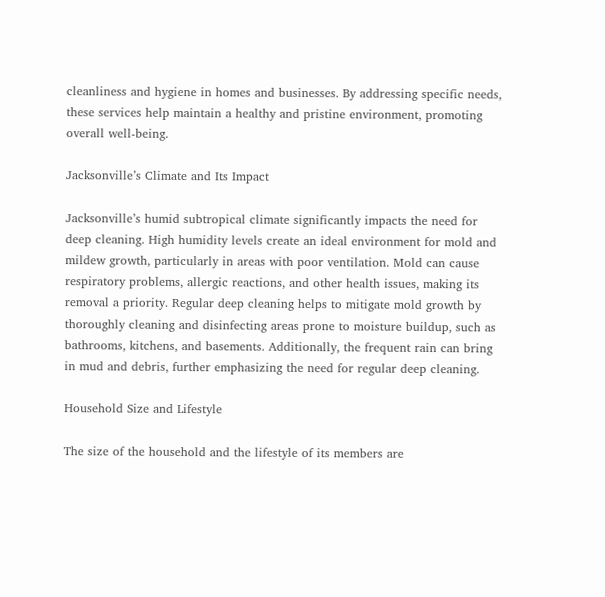cleanliness and hygiene in homes and businesses. By addressing specific needs, these services help maintain a healthy and pristine environment, promoting overall well-being.

Jacksonville’s Climate and Its Impact

Jacksonville’s humid subtropical climate significantly impacts the need for deep cleaning. High humidity levels create an ideal environment for mold and mildew growth, particularly in areas with poor ventilation. Mold can cause respiratory problems, allergic reactions, and other health issues, making its removal a priority. Regular deep cleaning helps to mitigate mold growth by thoroughly cleaning and disinfecting areas prone to moisture buildup, such as bathrooms, kitchens, and basements. Additionally, the frequent rain can bring in mud and debris, further emphasizing the need for regular deep cleaning.

Household Size and Lifestyle

The size of the household and the lifestyle of its members are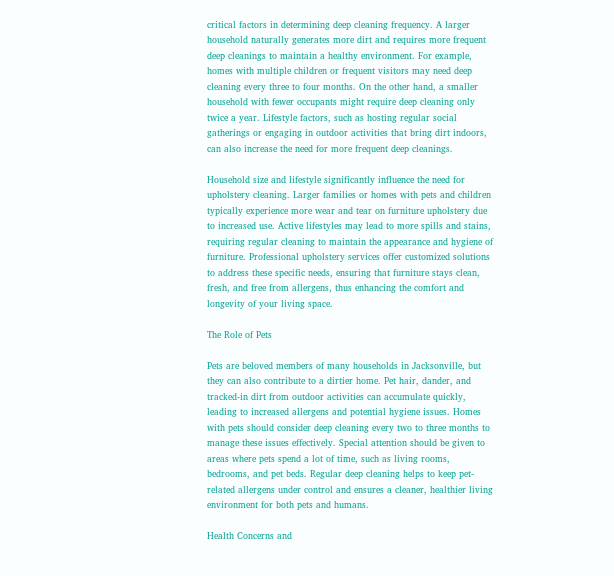critical factors in determining deep cleaning frequency. A larger household naturally generates more dirt and requires more frequent deep cleanings to maintain a healthy environment. For example, homes with multiple children or frequent visitors may need deep cleaning every three to four months. On the other hand, a smaller household with fewer occupants might require deep cleaning only twice a year. Lifestyle factors, such as hosting regular social gatherings or engaging in outdoor activities that bring dirt indoors, can also increase the need for more frequent deep cleanings.

Household size and lifestyle significantly influence the need for upholstery cleaning. Larger families or homes with pets and children typically experience more wear and tear on furniture upholstery due to increased use. Active lifestyles may lead to more spills and stains, requiring regular cleaning to maintain the appearance and hygiene of furniture. Professional upholstery services offer customized solutions to address these specific needs, ensuring that furniture stays clean, fresh, and free from allergens, thus enhancing the comfort and longevity of your living space.

The Role of Pets

Pets are beloved members of many households in Jacksonville, but they can also contribute to a dirtier home. Pet hair, dander, and tracked-in dirt from outdoor activities can accumulate quickly, leading to increased allergens and potential hygiene issues. Homes with pets should consider deep cleaning every two to three months to manage these issues effectively. Special attention should be given to areas where pets spend a lot of time, such as living rooms, bedrooms, and pet beds. Regular deep cleaning helps to keep pet-related allergens under control and ensures a cleaner, healthier living environment for both pets and humans.

Health Concerns and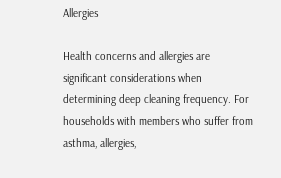Allergies

Health concerns and allergies are significant considerations when determining deep cleaning frequency. For households with members who suffer from asthma, allergies,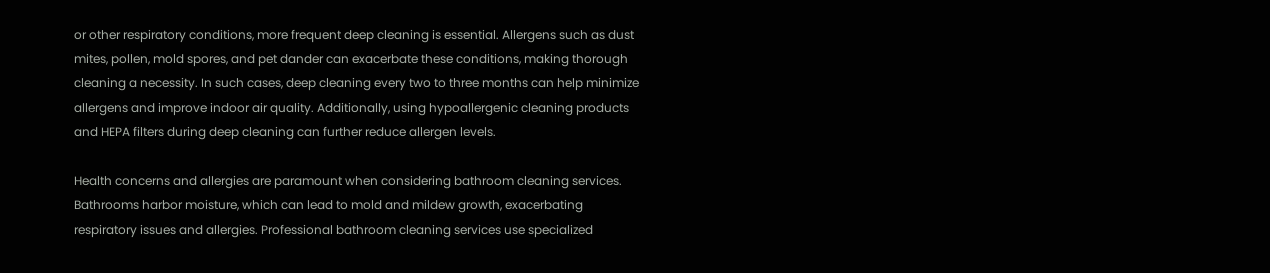or other respiratory conditions, more frequent deep cleaning is essential. Allergens such as dust mites, pollen, mold spores, and pet dander can exacerbate these conditions, making thorough cleaning a necessity. In such cases, deep cleaning every two to three months can help minimize allergens and improve indoor air quality. Additionally, using hypoallergenic cleaning products and HEPA filters during deep cleaning can further reduce allergen levels.

Health concerns and allergies are paramount when considering bathroom cleaning services. Bathrooms harbor moisture, which can lead to mold and mildew growth, exacerbating respiratory issues and allergies. Professional bathroom cleaning services use specialized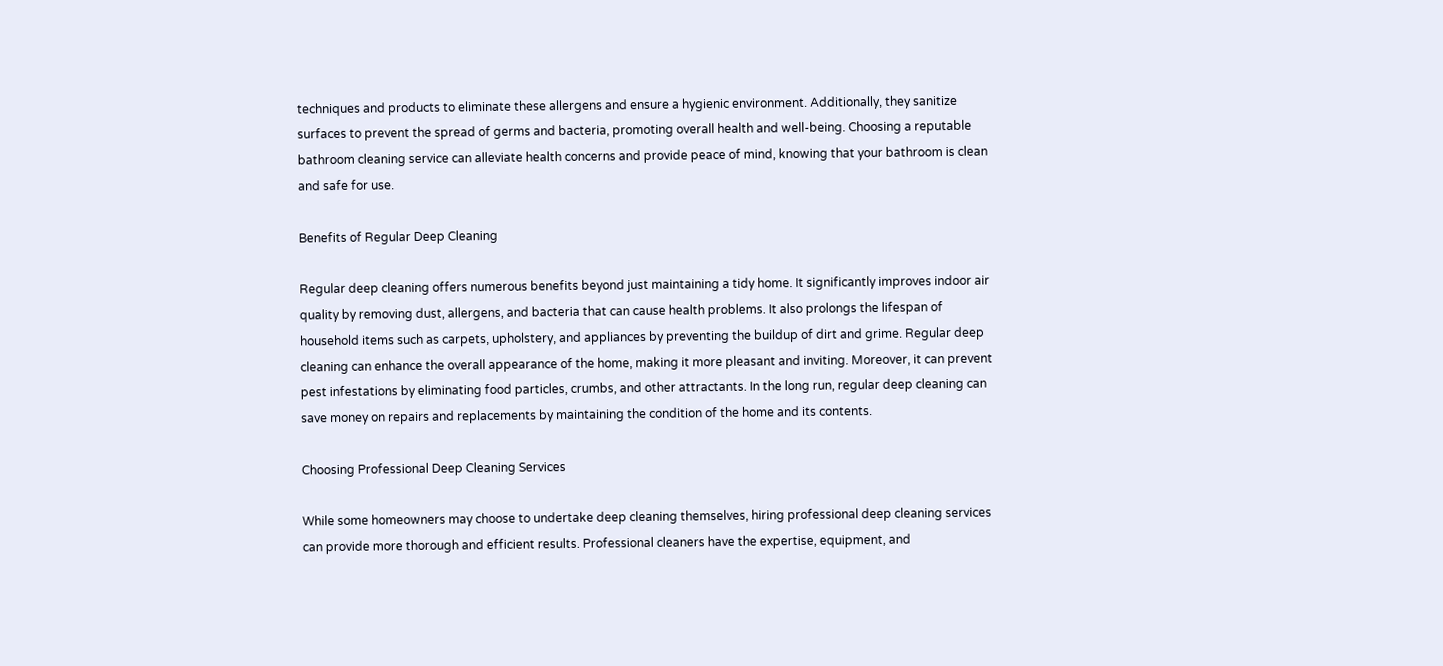techniques and products to eliminate these allergens and ensure a hygienic environment. Additionally, they sanitize surfaces to prevent the spread of germs and bacteria, promoting overall health and well-being. Choosing a reputable bathroom cleaning service can alleviate health concerns and provide peace of mind, knowing that your bathroom is clean and safe for use.

Benefits of Regular Deep Cleaning

Regular deep cleaning offers numerous benefits beyond just maintaining a tidy home. It significantly improves indoor air quality by removing dust, allergens, and bacteria that can cause health problems. It also prolongs the lifespan of household items such as carpets, upholstery, and appliances by preventing the buildup of dirt and grime. Regular deep cleaning can enhance the overall appearance of the home, making it more pleasant and inviting. Moreover, it can prevent pest infestations by eliminating food particles, crumbs, and other attractants. In the long run, regular deep cleaning can save money on repairs and replacements by maintaining the condition of the home and its contents.

Choosing Professional Deep Cleaning Services

While some homeowners may choose to undertake deep cleaning themselves, hiring professional deep cleaning services can provide more thorough and efficient results. Professional cleaners have the expertise, equipment, and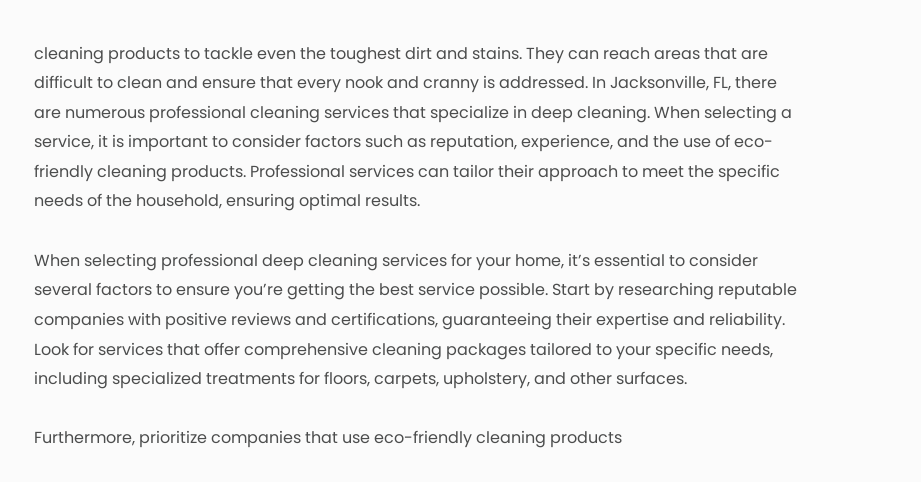cleaning products to tackle even the toughest dirt and stains. They can reach areas that are difficult to clean and ensure that every nook and cranny is addressed. In Jacksonville, FL, there are numerous professional cleaning services that specialize in deep cleaning. When selecting a service, it is important to consider factors such as reputation, experience, and the use of eco-friendly cleaning products. Professional services can tailor their approach to meet the specific needs of the household, ensuring optimal results.

When selecting professional deep cleaning services for your home, it’s essential to consider several factors to ensure you’re getting the best service possible. Start by researching reputable companies with positive reviews and certifications, guaranteeing their expertise and reliability. Look for services that offer comprehensive cleaning packages tailored to your specific needs, including specialized treatments for floors, carpets, upholstery, and other surfaces.

Furthermore, prioritize companies that use eco-friendly cleaning products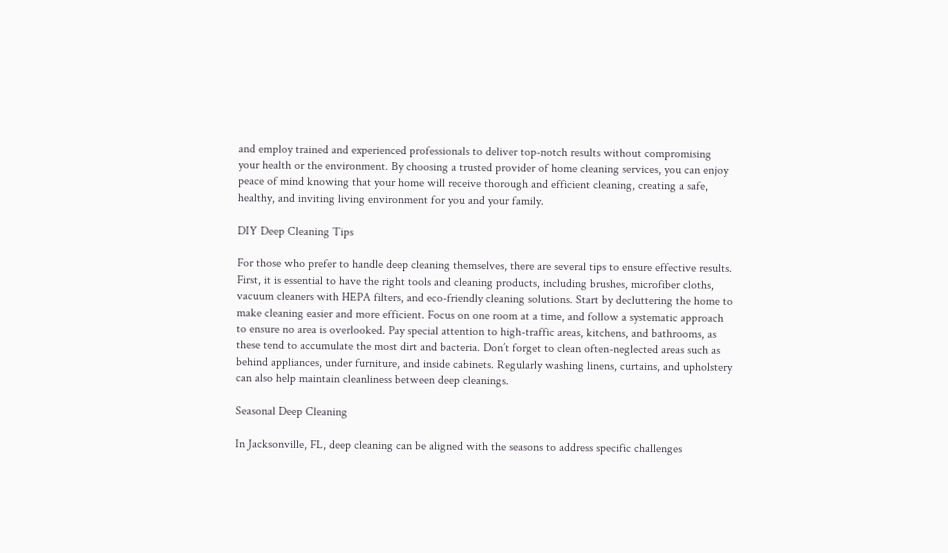and employ trained and experienced professionals to deliver top-notch results without compromising your health or the environment. By choosing a trusted provider of home cleaning services, you can enjoy peace of mind knowing that your home will receive thorough and efficient cleaning, creating a safe, healthy, and inviting living environment for you and your family.

DIY Deep Cleaning Tips

For those who prefer to handle deep cleaning themselves, there are several tips to ensure effective results. First, it is essential to have the right tools and cleaning products, including brushes, microfiber cloths, vacuum cleaners with HEPA filters, and eco-friendly cleaning solutions. Start by decluttering the home to make cleaning easier and more efficient. Focus on one room at a time, and follow a systematic approach to ensure no area is overlooked. Pay special attention to high-traffic areas, kitchens, and bathrooms, as these tend to accumulate the most dirt and bacteria. Don’t forget to clean often-neglected areas such as behind appliances, under furniture, and inside cabinets. Regularly washing linens, curtains, and upholstery can also help maintain cleanliness between deep cleanings.

Seasonal Deep Cleaning

In Jacksonville, FL, deep cleaning can be aligned with the seasons to address specific challenges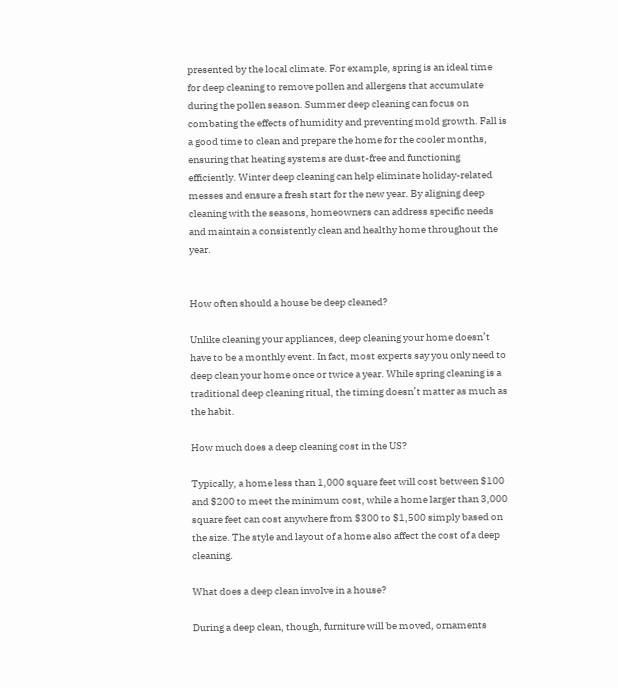presented by the local climate. For example, spring is an ideal time for deep cleaning to remove pollen and allergens that accumulate during the pollen season. Summer deep cleaning can focus on combating the effects of humidity and preventing mold growth. Fall is a good time to clean and prepare the home for the cooler months, ensuring that heating systems are dust-free and functioning efficiently. Winter deep cleaning can help eliminate holiday-related messes and ensure a fresh start for the new year. By aligning deep cleaning with the seasons, homeowners can address specific needs and maintain a consistently clean and healthy home throughout the year.


How often should a house be deep cleaned?

Unlike cleaning your appliances, deep cleaning your home doesn’t have to be a monthly event. In fact, most experts say you only need to deep clean your home once or twice a year. While spring cleaning is a traditional deep cleaning ritual, the timing doesn’t matter as much as the habit.

How much does a deep cleaning cost in the US?

Typically, a home less than 1,000 square feet will cost between $100 and $200 to meet the minimum cost, while a home larger than 3,000 square feet can cost anywhere from $300 to $1,500 simply based on the size. The style and layout of a home also affect the cost of a deep cleaning.

What does a deep clean involve in a house?

During a deep clean, though, furniture will be moved, ornaments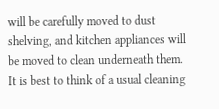will be carefully moved to dust shelving, and kitchen appliances will be moved to clean underneath them. It is best to think of a usual cleaning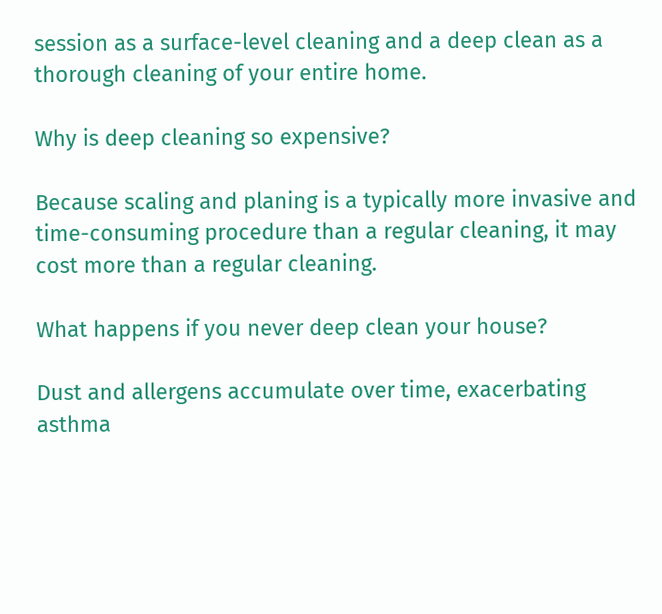session as a surface-level cleaning and a deep clean as a thorough cleaning of your entire home.

Why is deep cleaning so expensive?

Because scaling and planing is a typically more invasive and time-consuming procedure than a regular cleaning, it may cost more than a regular cleaning.

What happens if you never deep clean your house?

Dust and allergens accumulate over time, exacerbating asthma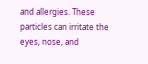and allergies. These particles can irritate the eyes, nose, and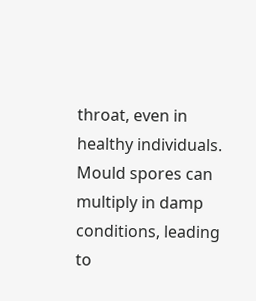throat, even in healthy individuals. Mould spores can multiply in damp conditions, leading to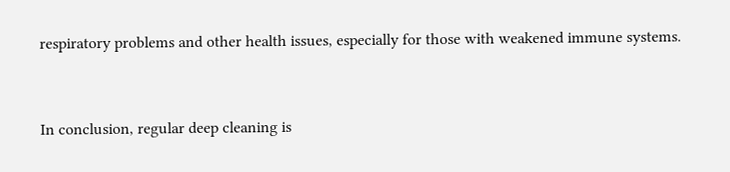respiratory problems and other health issues, especially for those with weakened immune systems.


In conclusion, regular deep cleaning is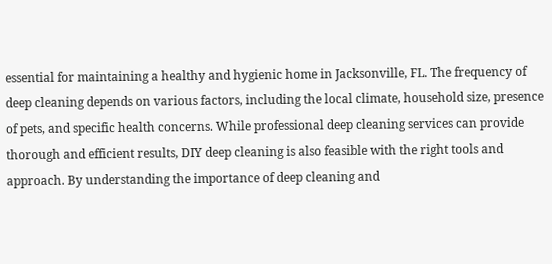essential for maintaining a healthy and hygienic home in Jacksonville, FL. The frequency of deep cleaning depends on various factors, including the local climate, household size, presence of pets, and specific health concerns. While professional deep cleaning services can provide thorough and efficient results, DIY deep cleaning is also feasible with the right tools and approach. By understanding the importance of deep cleaning and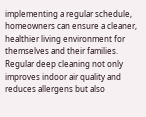implementing a regular schedule, homeowners can ensure a cleaner, healthier living environment for themselves and their families. Regular deep cleaning not only improves indoor air quality and reduces allergens but also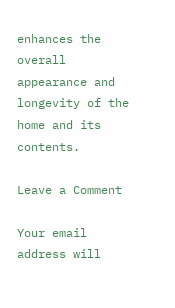enhances the overall appearance and longevity of the home and its contents.

Leave a Comment

Your email address will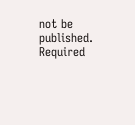not be published. Required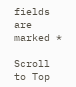fields are marked *

Scroll to Top